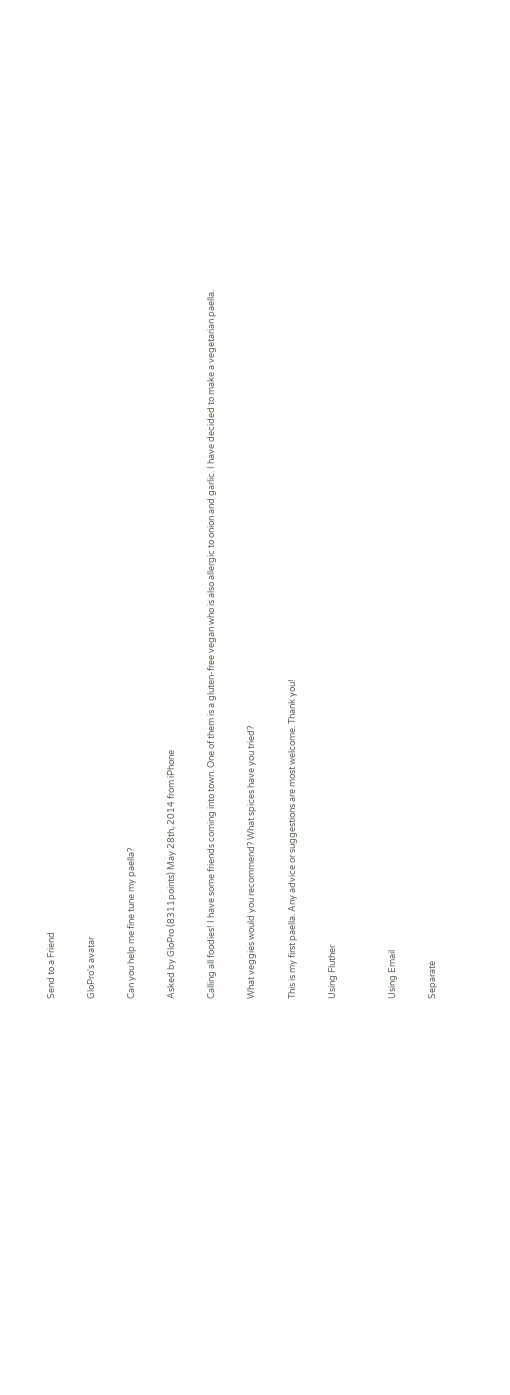Send to a Friend

GloPro's avatar

Can you help me fine tune my paella?

Asked by GloPro (8311points) May 28th, 2014 from iPhone

Calling all foodies! I have some friends coming into town. One of them is a gluten-free vegan who is also allergic to onion and garlic. I have decided to make a vegetarian paella.

What veggies would you recommend? What spices have you tried?

This is my first paella. Any advice or suggestions are most welcome. Thank you!

Using Fluther


Using Email

Separate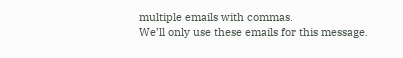multiple emails with commas.
We’ll only use these emails for this message.